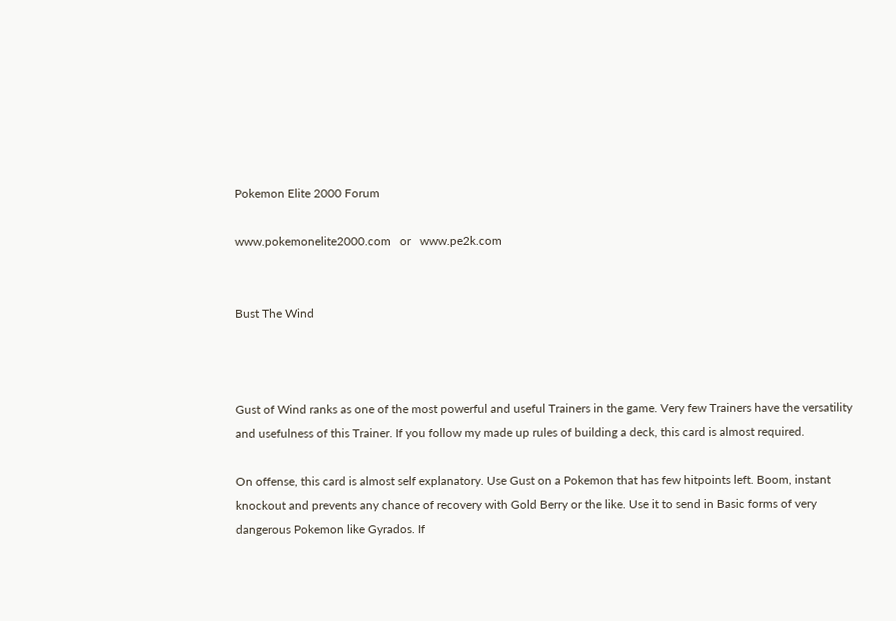Pokemon Elite 2000 Forum

www.pokemonelite2000.com   or   www.pe2k.com


Bust The Wind



Gust of Wind ranks as one of the most powerful and useful Trainers in the game. Very few Trainers have the versatility and usefulness of this Trainer. If you follow my made up rules of building a deck, this card is almost required.

On offense, this card is almost self explanatory. Use Gust on a Pokemon that has few hitpoints left. Boom, instant knockout and prevents any chance of recovery with Gold Berry or the like. Use it to send in Basic forms of very dangerous Pokemon like Gyrados. If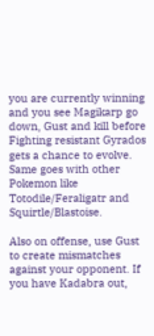you are currently winning and you see Magikarp go down, Gust and kill before Fighting resistant Gyrados gets a chance to evolve. Same goes with other Pokemon like Totodile/Feraligatr and Squirtle/Blastoise.

Also on offense, use Gust to create mismatches against your opponent. If you have Kadabra out,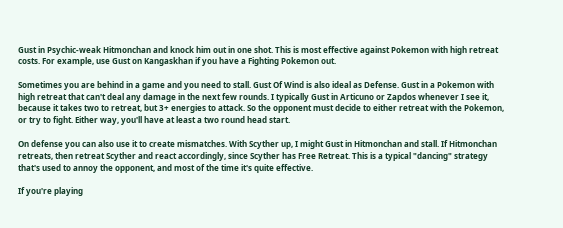Gust in Psychic-weak Hitmonchan and knock him out in one shot. This is most effective against Pokemon with high retreat costs. For example, use Gust on Kangaskhan if you have a Fighting Pokemon out.

Sometimes you are behind in a game and you need to stall. Gust Of Wind is also ideal as Defense. Gust in a Pokemon with high retreat that can't deal any damage in the next few rounds. I typically Gust in Articuno or Zapdos whenever I see it, because it takes two to retreat, but 3+ energies to attack. So the opponent must decide to either retreat with the Pokemon, or try to fight. Either way, you'll have at least a two round head start.

On defense you can also use it to create mismatches. With Scyther up, I might Gust in Hitmonchan and stall. If Hitmonchan retreats, then retreat Scyther and react accordingly, since Scyther has Free Retreat. This is a typical "dancing" strategy that's used to annoy the opponent, and most of the time it's quite effective.

If you're playing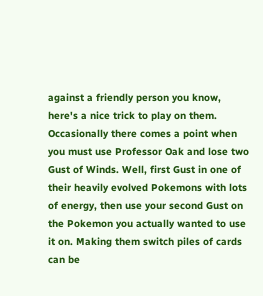against a friendly person you know, here's a nice trick to play on them. Occasionally there comes a point when you must use Professor Oak and lose two Gust of Winds. Well, first Gust in one of their heavily evolved Pokemons with lots of energy, then use your second Gust on the Pokemon you actually wanted to use it on. Making them switch piles of cards can be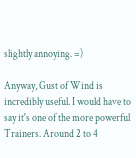slightly annoying. =)

Anyway, Gust of Wind is incredibly useful. I would have to say it's one of the more powerful Trainers. Around 2 to 4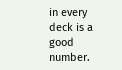in every deck is a good number.